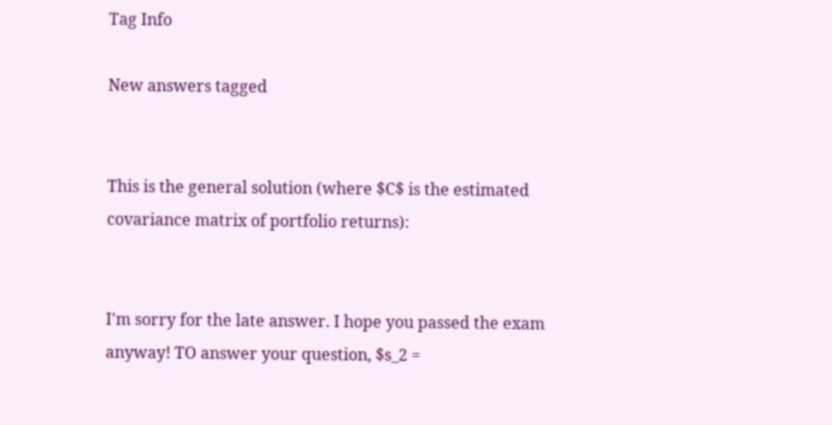Tag Info

New answers tagged


This is the general solution (where $C$ is the estimated covariance matrix of portfolio returns):


I'm sorry for the late answer. I hope you passed the exam anyway! TO answer your question, $s_2 =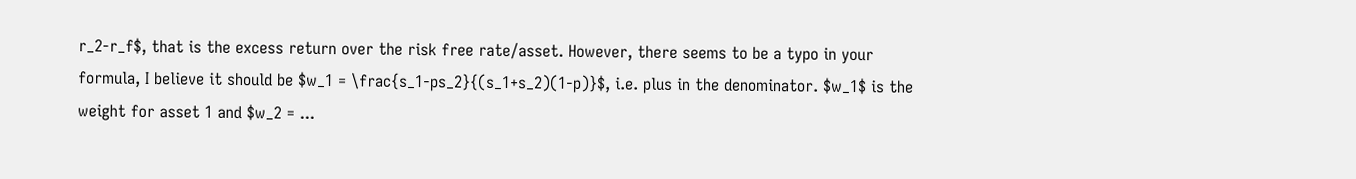r_2-r_f$, that is the excess return over the risk free rate/asset. However, there seems to be a typo in your formula, I believe it should be $w_1 = \frac{s_1-ps_2}{(s_1+s_2)(1-p)}$, i.e. plus in the denominator. $w_1$ is the weight for asset 1 and $w_2 = ...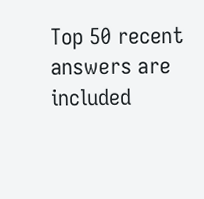Top 50 recent answers are included